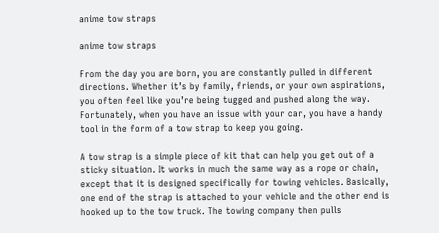anime tow straps

anime tow straps

From the day you are born, you are constantly pulled in different directions. Whether it’s by family, friends, or your own aspirations, you often feel like you’re being tugged and pushed along the way. Fortunately, when you have an issue with your car, you have a handy tool in the form of a tow strap to keep you going.

A tow strap is a simple piece of kit that can help you get out of a sticky situation. It works in much the same way as a rope or chain, except that it is designed specifically for towing vehicles. Basically, one end of the strap is attached to your vehicle and the other end is hooked up to the tow truck. The towing company then pulls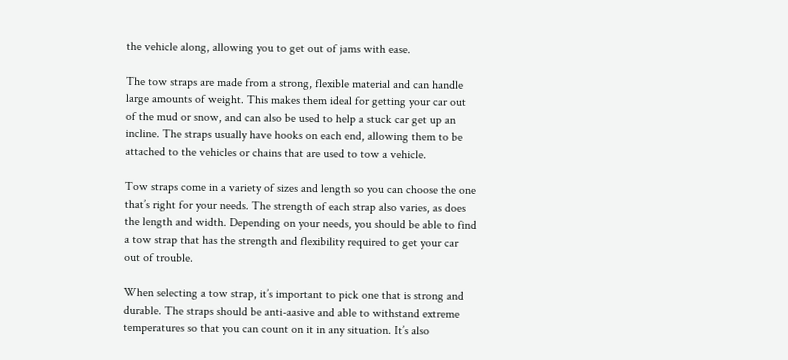the vehicle along, allowing you to get out of jams with ease.

The tow straps are made from a strong, flexible material and can handle large amounts of weight. This makes them ideal for getting your car out of the mud or snow, and can also be used to help a stuck car get up an incline. The straps usually have hooks on each end, allowing them to be attached to the vehicles or chains that are used to tow a vehicle.

Tow straps come in a variety of sizes and length so you can choose the one that’s right for your needs. The strength of each strap also varies, as does the length and width. Depending on your needs, you should be able to find a tow strap that has the strength and flexibility required to get your car out of trouble.

When selecting a tow strap, it’s important to pick one that is strong and durable. The straps should be anti-aasive and able to withstand extreme temperatures so that you can count on it in any situation. It’s also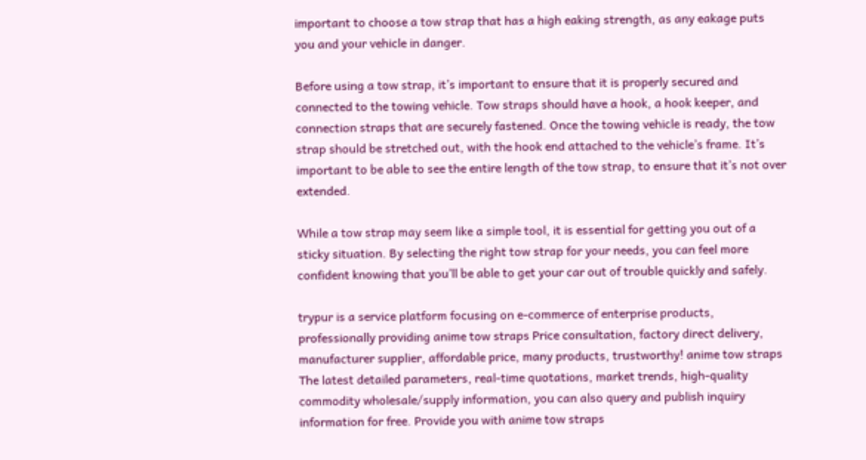important to choose a tow strap that has a high eaking strength, as any eakage puts you and your vehicle in danger.

Before using a tow strap, it’s important to ensure that it is properly secured and connected to the towing vehicle. Tow straps should have a hook, a hook keeper, and connection straps that are securely fastened. Once the towing vehicle is ready, the tow strap should be stretched out, with the hook end attached to the vehicle’s frame. It’s important to be able to see the entire length of the tow strap, to ensure that it’s not over extended.

While a tow strap may seem like a simple tool, it is essential for getting you out of a sticky situation. By selecting the right tow strap for your needs, you can feel more confident knowing that you’ll be able to get your car out of trouble quickly and safely.

trypur is a service platform focusing on e-commerce of enterprise products, professionally providing anime tow straps Price consultation, factory direct delivery, manufacturer supplier, affordable price, many products, trustworthy! anime tow straps The latest detailed parameters, real-time quotations, market trends, high-quality commodity wholesale/supply information, you can also query and publish inquiry information for free. Provide you with anime tow straps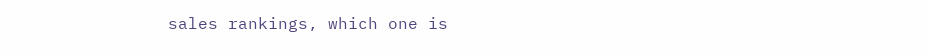sales rankings, which one is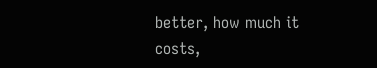better, how much it costs,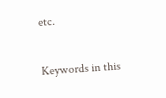etc.

Keywords in this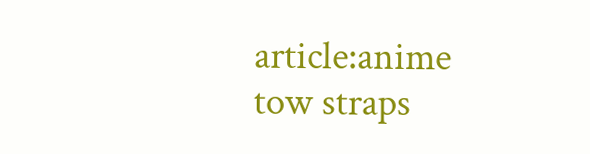article:anime tow straps